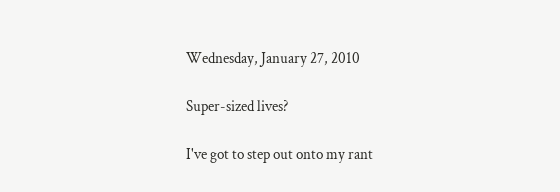Wednesday, January 27, 2010

Super-sized lives?

I've got to step out onto my rant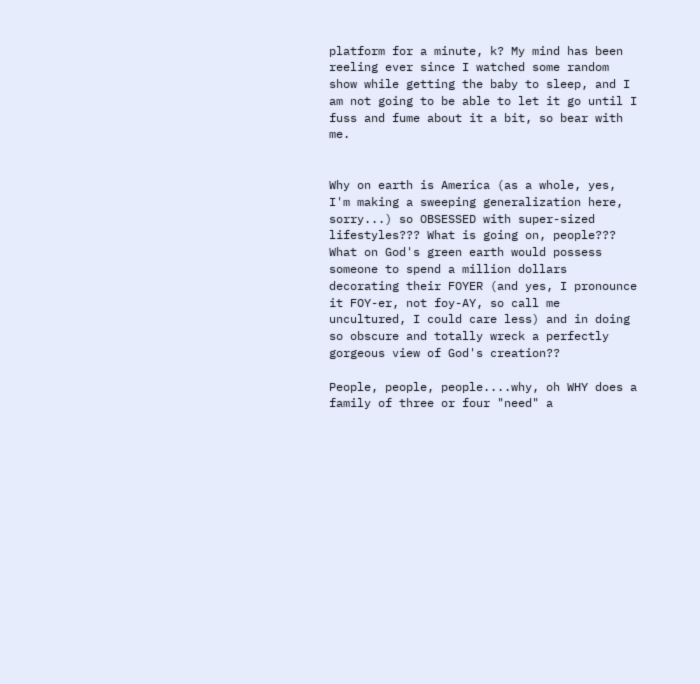platform for a minute, k? My mind has been reeling ever since I watched some random show while getting the baby to sleep, and I am not going to be able to let it go until I fuss and fume about it a bit, so bear with me.


Why on earth is America (as a whole, yes, I'm making a sweeping generalization here, sorry...) so OBSESSED with super-sized lifestyles??? What is going on, people??? What on God's green earth would possess someone to spend a million dollars decorating their FOYER (and yes, I pronounce it FOY-er, not foy-AY, so call me uncultured, I could care less) and in doing so obscure and totally wreck a perfectly gorgeous view of God's creation??

People, people, people....why, oh WHY does a family of three or four "need" a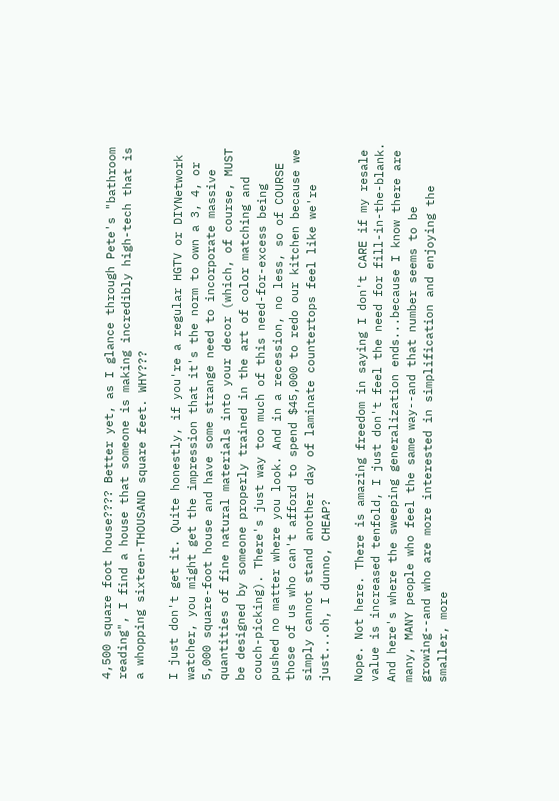4,500 square foot house???? Better yet, as I glance through Pete's "bathroom reading", I find a house that someone is making incredibly high-tech that is a whopping sixteen-THOUSAND square feet. WHY???

I just don't get it. Quite honestly, if you're a regular HGTV or DIYNetwork watcher, you might get the impression that it's the norm to own a 3, 4, or 5,000 square-foot house and have some strange need to incorporate massive quantities of fine natural materials into your decor (which, of course, MUST be designed by someone properly trained in the art of color matching and couch-picking). There's just way too much of this need-for-excess being pushed no matter where you look. And in a recession, no less, so of COURSE those of us who can't afford to spend $45,000 to redo our kitchen because we simply cannot stand another day of laminate countertops feel like we're just...oh, I dunno, CHEAP?

Nope. Not here. There is amazing freedom in saying I don't CARE if my resale value is increased tenfold, I just don't feel the need for fill-in-the-blank. And here's where the sweeping generalization ends...because I know there are many, MANY people who feel the same way--and that number seems to be growing--and who are more interested in simplification and enjoying the smaller, more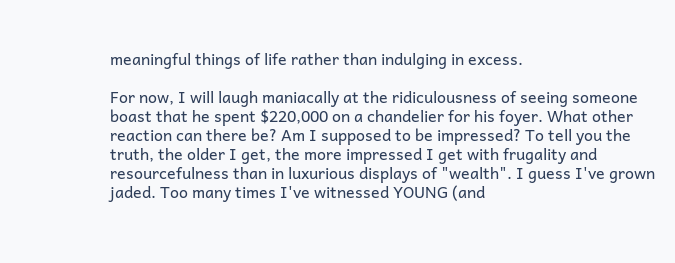meaningful things of life rather than indulging in excess.

For now, I will laugh maniacally at the ridiculousness of seeing someone boast that he spent $220,000 on a chandelier for his foyer. What other reaction can there be? Am I supposed to be impressed? To tell you the truth, the older I get, the more impressed I get with frugality and resourcefulness than in luxurious displays of "wealth". I guess I've grown jaded. Too many times I've witnessed YOUNG (and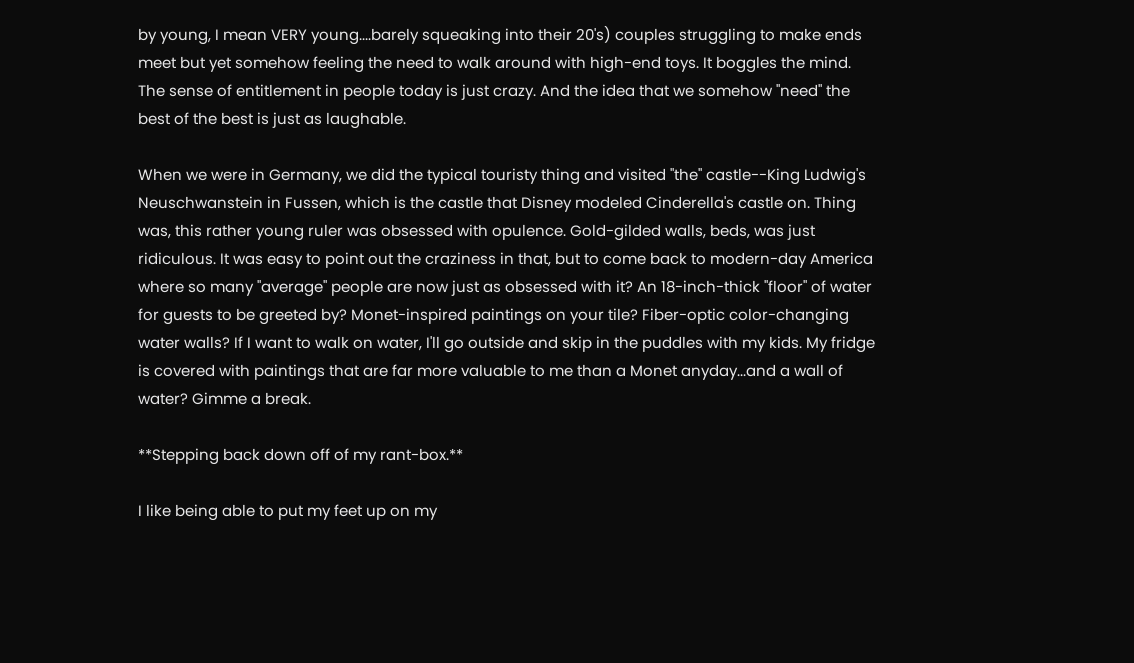by young, I mean VERY young....barely squeaking into their 20's) couples struggling to make ends meet but yet somehow feeling the need to walk around with high-end toys. It boggles the mind. The sense of entitlement in people today is just crazy. And the idea that we somehow "need" the best of the best is just as laughable.

When we were in Germany, we did the typical touristy thing and visited "the" castle--King Ludwig's Neuschwanstein in Fussen, which is the castle that Disney modeled Cinderella's castle on. Thing was, this rather young ruler was obsessed with opulence. Gold-gilded walls, beds, was just ridiculous. It was easy to point out the craziness in that, but to come back to modern-day America where so many "average" people are now just as obsessed with it? An 18-inch-thick "floor" of water for guests to be greeted by? Monet-inspired paintings on your tile? Fiber-optic color-changing water walls? If I want to walk on water, I'll go outside and skip in the puddles with my kids. My fridge is covered with paintings that are far more valuable to me than a Monet anyday...and a wall of water? Gimme a break.

**Stepping back down off of my rant-box.**

I like being able to put my feet up on my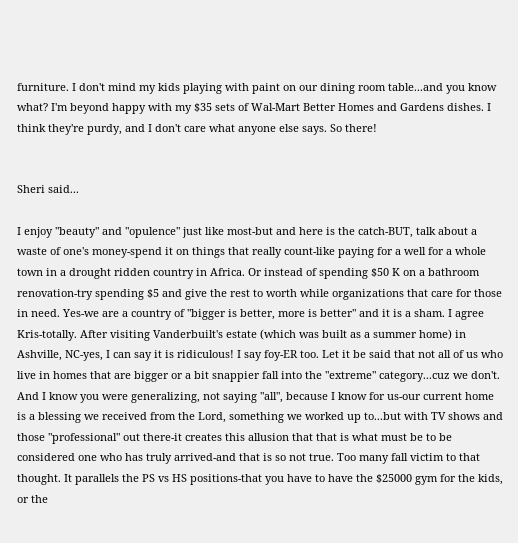furniture. I don't mind my kids playing with paint on our dining room table...and you know what? I'm beyond happy with my $35 sets of Wal-Mart Better Homes and Gardens dishes. I think they're purdy, and I don't care what anyone else says. So there!


Sheri said...

I enjoy "beauty" and "opulence" just like most-but and here is the catch-BUT, talk about a waste of one's money-spend it on things that really count-like paying for a well for a whole town in a drought ridden country in Africa. Or instead of spending $50 K on a bathroom renovation-try spending $5 and give the rest to worth while organizations that care for those in need. Yes-we are a country of "bigger is better, more is better" and it is a sham. I agree Kris-totally. After visiting Vanderbuilt's estate (which was built as a summer home) in Ashville, NC-yes, I can say it is ridiculous! I say foy-ER too. Let it be said that not all of us who live in homes that are bigger or a bit snappier fall into the "extreme" category...cuz we don't. And I know you were generalizing, not saying "all", because I know for us-our current home is a blessing we received from the Lord, something we worked up to...but with TV shows and those "professional" out there-it creates this allusion that that is what must be to be considered one who has truly arrived-and that is so not true. Too many fall victim to that thought. It parallels the PS vs HS positions-that you have to have the $25000 gym for the kids, or the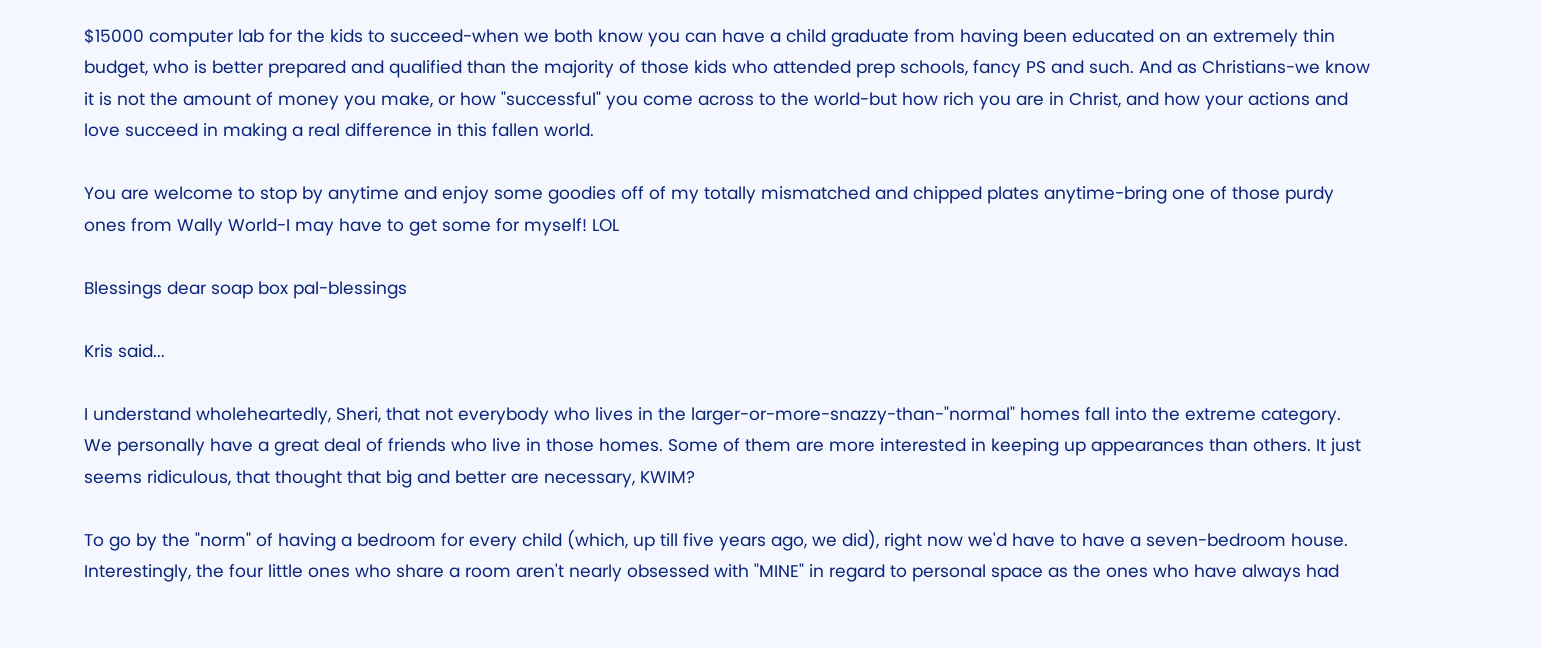$15000 computer lab for the kids to succeed-when we both know you can have a child graduate from having been educated on an extremely thin budget, who is better prepared and qualified than the majority of those kids who attended prep schools, fancy PS and such. And as Christians-we know it is not the amount of money you make, or how "successful" you come across to the world-but how rich you are in Christ, and how your actions and love succeed in making a real difference in this fallen world.

You are welcome to stop by anytime and enjoy some goodies off of my totally mismatched and chipped plates anytime-bring one of those purdy ones from Wally World-I may have to get some for myself! LOL

Blessings dear soap box pal-blessings

Kris said...

I understand wholeheartedly, Sheri, that not everybody who lives in the larger-or-more-snazzy-than-"normal" homes fall into the extreme category. We personally have a great deal of friends who live in those homes. Some of them are more interested in keeping up appearances than others. It just seems ridiculous, that thought that big and better are necessary, KWIM?

To go by the "norm" of having a bedroom for every child (which, up till five years ago, we did), right now we'd have to have a seven-bedroom house. Interestingly, the four little ones who share a room aren't nearly obsessed with "MINE" in regard to personal space as the ones who have always had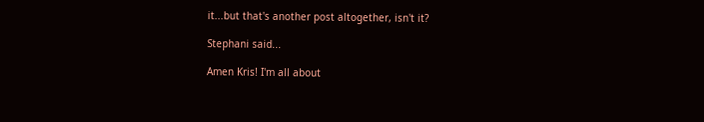it...but that's another post altogether, isn't it?

Stephani said...

Amen Kris! I'm all about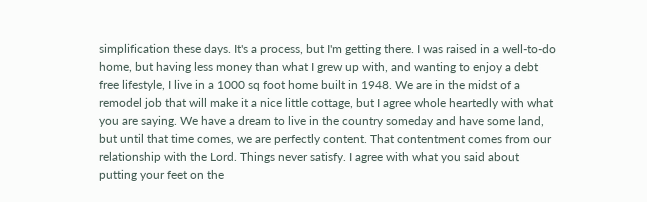simplification these days. It's a process, but I'm getting there. I was raised in a well-to-do home, but having less money than what I grew up with, and wanting to enjoy a debt free lifestyle, I live in a 1000 sq foot home built in 1948. We are in the midst of a remodel job that will make it a nice little cottage, but I agree whole heartedly with what you are saying. We have a dream to live in the country someday and have some land, but until that time comes, we are perfectly content. That contentment comes from our relationship with the Lord. Things never satisfy. I agree with what you said about putting your feet on the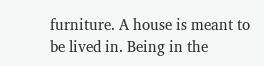furniture. A house is meant to be lived in. Being in the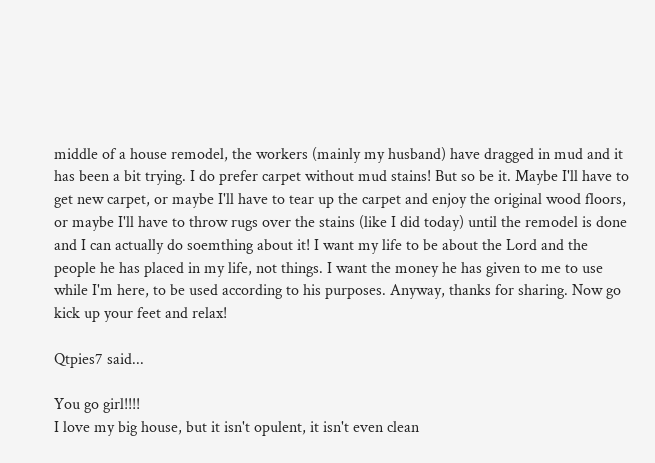middle of a house remodel, the workers (mainly my husband) have dragged in mud and it has been a bit trying. I do prefer carpet without mud stains! But so be it. Maybe I'll have to get new carpet, or maybe I'll have to tear up the carpet and enjoy the original wood floors, or maybe I'll have to throw rugs over the stains (like I did today) until the remodel is done and I can actually do soemthing about it! I want my life to be about the Lord and the people he has placed in my life, not things. I want the money he has given to me to use while I'm here, to be used according to his purposes. Anyway, thanks for sharing. Now go kick up your feet and relax!

Qtpies7 said...

You go girl!!!!
I love my big house, but it isn't opulent, it isn't even clean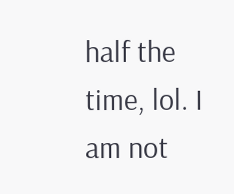half the time, lol. I am not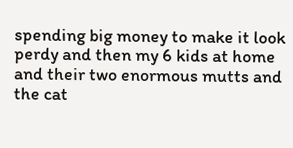spending big money to make it look perdy and then my 6 kids at home and their two enormous mutts and the cat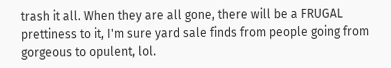trash it all. When they are all gone, there will be a FRUGAL prettiness to it, I'm sure yard sale finds from people going from gorgeous to opulent, lol.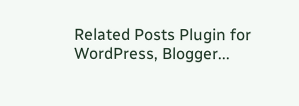Related Posts Plugin for WordPress, Blogger...